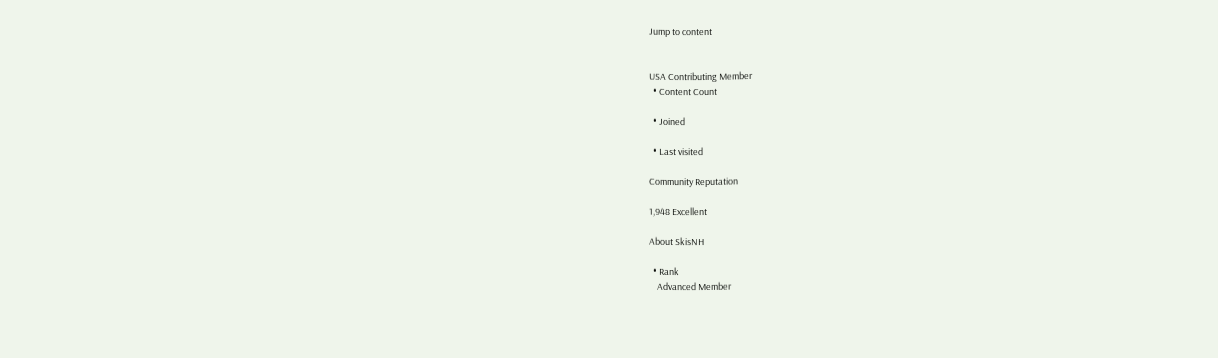Jump to content


USA Contributing Member
  • Content Count

  • Joined

  • Last visited

Community Reputation

1,948 Excellent

About SkisNH

  • Rank
    Advanced Member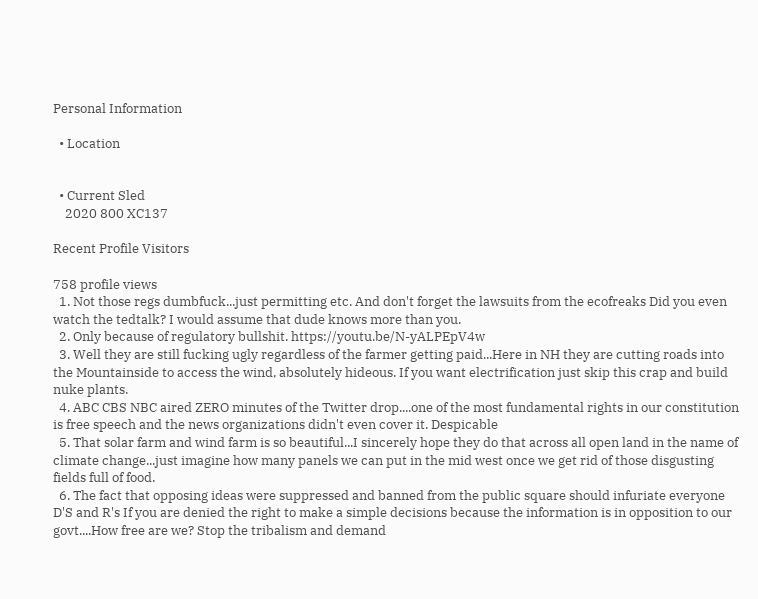Personal Information

  • Location


  • Current Sled
    2020 800 XC137

Recent Profile Visitors

758 profile views
  1. Not those regs dumbfuck...just permitting etc. And don't forget the lawsuits from the ecofreaks Did you even watch the tedtalk? I would assume that dude knows more than you.
  2. Only because of regulatory bullshit. https://youtu.be/N-yALPEpV4w
  3. Well they are still fucking ugly regardless of the farmer getting paid...Here in NH they are cutting roads into the Mountainside to access the wind, absolutely hideous. If you want electrification just skip this crap and build nuke plants.
  4. ABC CBS NBC aired ZERO minutes of the Twitter drop....one of the most fundamental rights in our constitution is free speech and the news organizations didn't even cover it. Despicable
  5. That solar farm and wind farm is so beautiful...I sincerely hope they do that across all open land in the name of climate change...just imagine how many panels we can put in the mid west once we get rid of those disgusting fields full of food.
  6. The fact that opposing ideas were suppressed and banned from the public square should infuriate everyone D'S and R's If you are denied the right to make a simple decisions because the information is in opposition to our govt....How free are we? Stop the tribalism and demand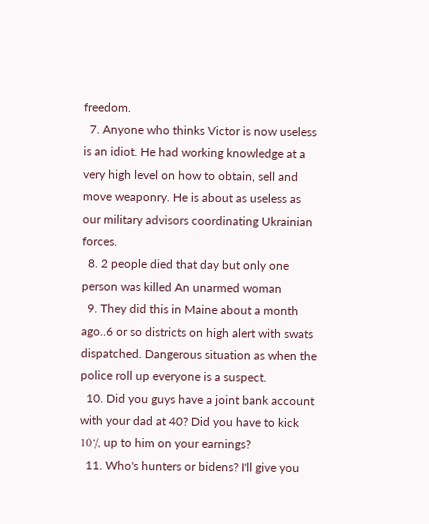freedom.
  7. Anyone who thinks Victor is now useless is an idiot. He had working knowledge at a very high level on how to obtain, sell and move weaponry. He is about as useless as our military advisors coordinating Ukrainian forces.
  8. 2 people died that day but only one person was killed An unarmed woman
  9. They did this in Maine about a month ago..6 or so districts on high alert with swats dispatched. Dangerous situation as when the police roll up everyone is a suspect.
  10. Did you guys have a joint bank account with your dad at 40? Did you have to kick 10٪ up to him on your earnings?
  11. Who's hunters or bidens? I'll give you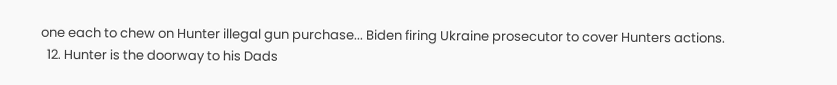one each to chew on Hunter illegal gun purchase... Biden firing Ukraine prosecutor to cover Hunters actions.
  12. Hunter is the doorway to his Dads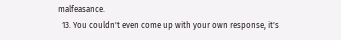malfeasance.
  13. You couldn't even come up with your own response, it's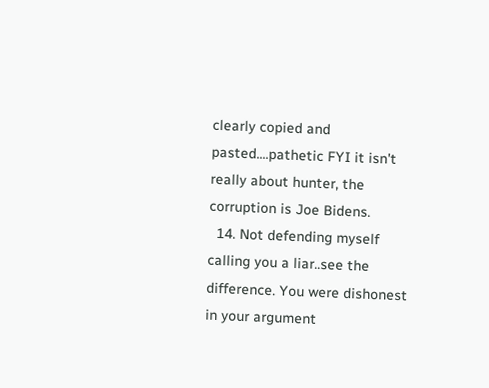clearly copied and pasted....pathetic FYI it isn't really about hunter, the corruption is Joe Bidens.
  14. Not defending myself calling you a liar..see the difference. You were dishonest in your argument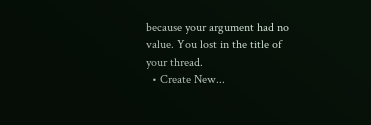because your argument had no value. You lost in the title of your thread.
  • Create New...